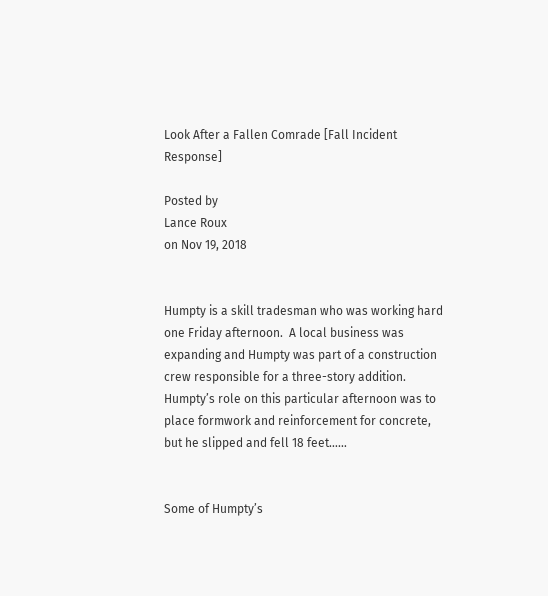Look After a Fallen Comrade [Fall Incident Response]

Posted by
Lance Roux
on Nov 19, 2018


Humpty is a skill tradesman who was working hard one Friday afternoon.  A local business was expanding and Humpty was part of a construction crew responsible for a three-story addition.  Humpty’s role on this particular afternoon was to place formwork and reinforcement for concrete, but he slipped and fell 18 feet……


Some of Humpty’s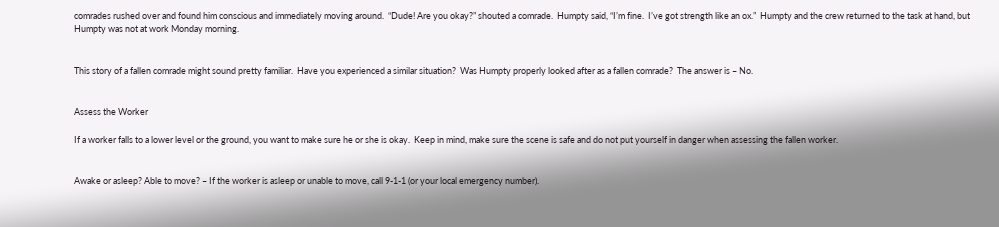comrades rushed over and found him conscious and immediately moving around.  “Dude! Are you okay?” shouted a comrade.  Humpty said, “I’m fine.  I’ve got strength like an ox.”  Humpty and the crew returned to the task at hand, but Humpty was not at work Monday morning.


This story of a fallen comrade might sound pretty familiar.  Have you experienced a similar situation?  Was Humpty properly looked after as a fallen comrade?  The answer is – No.


Assess the Worker

If a worker falls to a lower level or the ground, you want to make sure he or she is okay.  Keep in mind, make sure the scene is safe and do not put yourself in danger when assessing the fallen worker.


Awake or asleep? Able to move? – If the worker is asleep or unable to move, call 9-1-1 (or your local emergency number).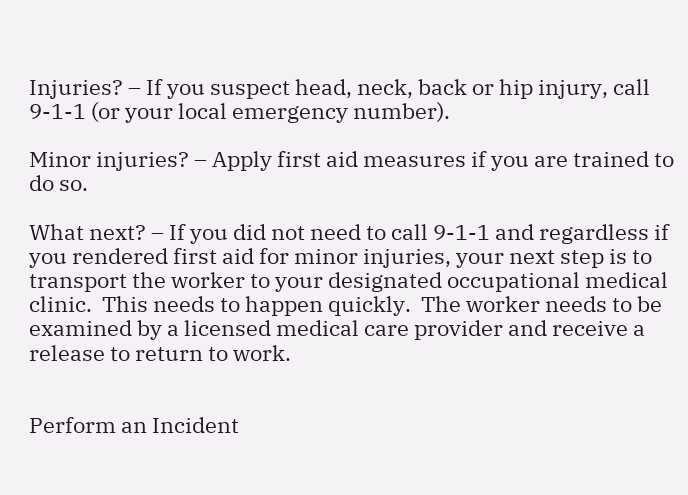Injuries? – If you suspect head, neck, back or hip injury, call 9-1-1 (or your local emergency number).

Minor injuries? – Apply first aid measures if you are trained to do so.

What next? – If you did not need to call 9-1-1 and regardless if you rendered first aid for minor injuries, your next step is to transport the worker to your designated occupational medical clinic.  This needs to happen quickly.  The worker needs to be examined by a licensed medical care provider and receive a release to return to work.


Perform an Incident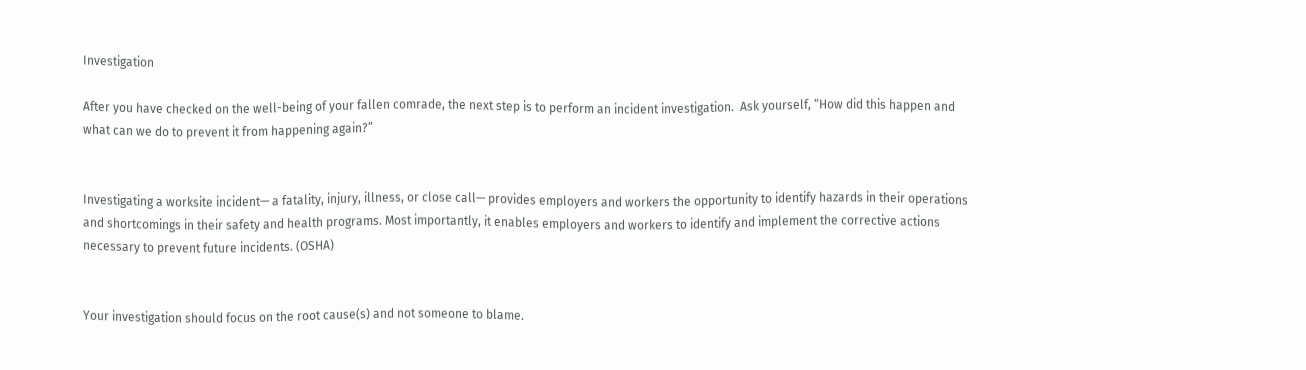Investigation

After you have checked on the well-being of your fallen comrade, the next step is to perform an incident investigation.  Ask yourself, “How did this happen and what can we do to prevent it from happening again?”


Investigating a worksite incident— a fatality, injury, illness, or close call— provides employers and workers the opportunity to identify hazards in their operations and shortcomings in their safety and health programs. Most importantly, it enables employers and workers to identify and implement the corrective actions necessary to prevent future incidents. (OSHA)


Your investigation should focus on the root cause(s) and not someone to blame.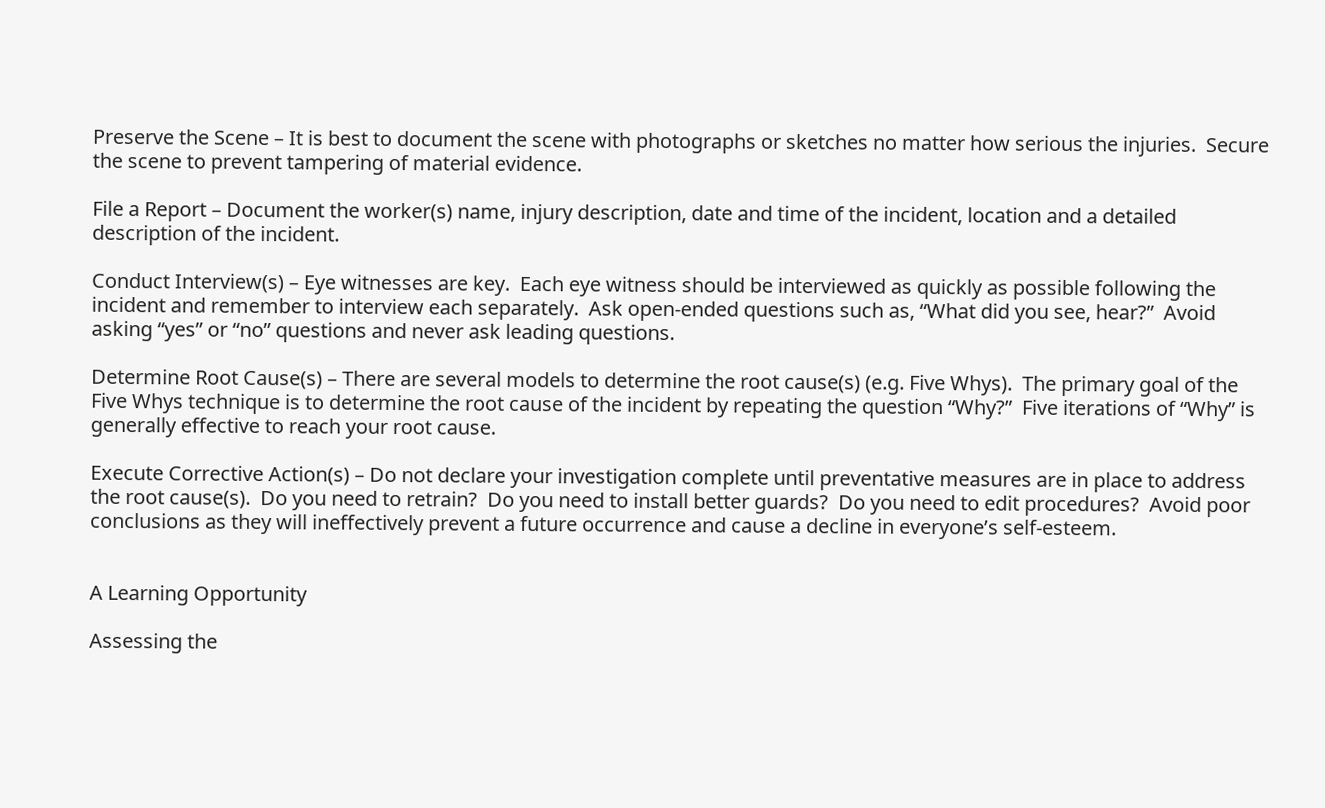Preserve the Scene – It is best to document the scene with photographs or sketches no matter how serious the injuries.  Secure the scene to prevent tampering of material evidence.

File a Report – Document the worker(s) name, injury description, date and time of the incident, location and a detailed description of the incident.

Conduct Interview(s) – Eye witnesses are key.  Each eye witness should be interviewed as quickly as possible following the incident and remember to interview each separately.  Ask open-ended questions such as, “What did you see, hear?”  Avoid asking “yes” or “no” questions and never ask leading questions.

Determine Root Cause(s) – There are several models to determine the root cause(s) (e.g. Five Whys).  The primary goal of the Five Whys technique is to determine the root cause of the incident by repeating the question “Why?”  Five iterations of “Why” is generally effective to reach your root cause.

Execute Corrective Action(s) – Do not declare your investigation complete until preventative measures are in place to address the root cause(s).  Do you need to retrain?  Do you need to install better guards?  Do you need to edit procedures?  Avoid poor conclusions as they will ineffectively prevent a future occurrence and cause a decline in everyone’s self-esteem.


A Learning Opportunity

Assessing the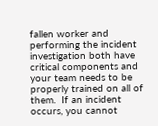fallen worker and performing the incident investigation both have critical components and your team needs to be properly trained on all of them.  If an incident occurs, you cannot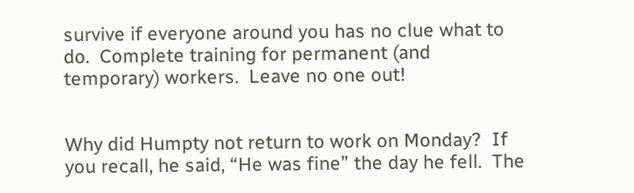survive if everyone around you has no clue what to do.  Complete training for permanent (and temporary) workers.  Leave no one out!


Why did Humpty not return to work on Monday?  If you recall, he said, “He was fine” the day he fell.  The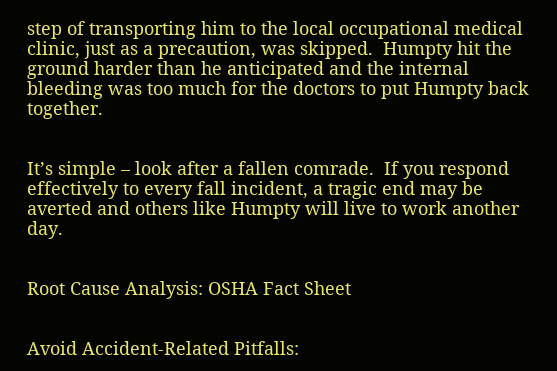step of transporting him to the local occupational medical clinic, just as a precaution, was skipped.  Humpty hit the ground harder than he anticipated and the internal bleeding was too much for the doctors to put Humpty back together.


It’s simple – look after a fallen comrade.  If you respond effectively to every fall incident, a tragic end may be averted and others like Humpty will live to work another day.


Root Cause Analysis: OSHA Fact Sheet


Avoid Accident-Related Pitfalls: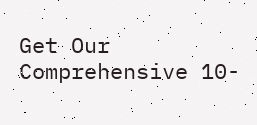Get Our Comprehensive 10-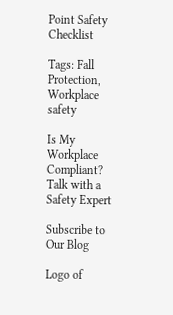Point Safety Checklist

Tags: Fall Protection, Workplace safety

Is My Workplace Compliant?  Talk with a Safety Expert

Subscribe to Our Blog

Logo of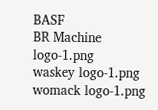BASF
BR Machine logo-1.png
waskey logo-1.png
womack logo-1.png